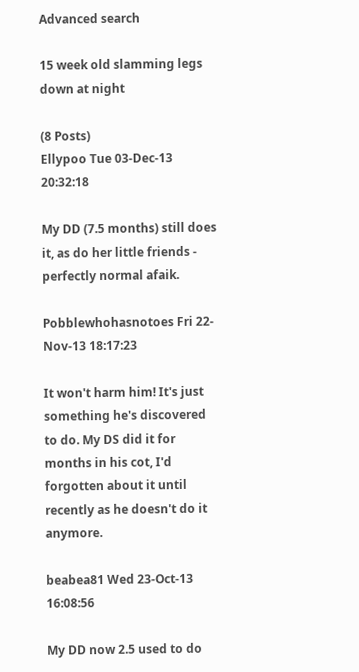Advanced search

15 week old slamming legs down at night

(8 Posts)
Ellypoo Tue 03-Dec-13 20:32:18

My DD (7.5 months) still does it, as do her little friends - perfectly normal afaik.

Pobblewhohasnotoes Fri 22-Nov-13 18:17:23

It won't harm him! It's just something he's discovered to do. My DS did it for months in his cot, I'd forgotten about it until recently as he doesn't do it anymore.

beabea81 Wed 23-Oct-13 16:08:56

My DD now 2.5 used to do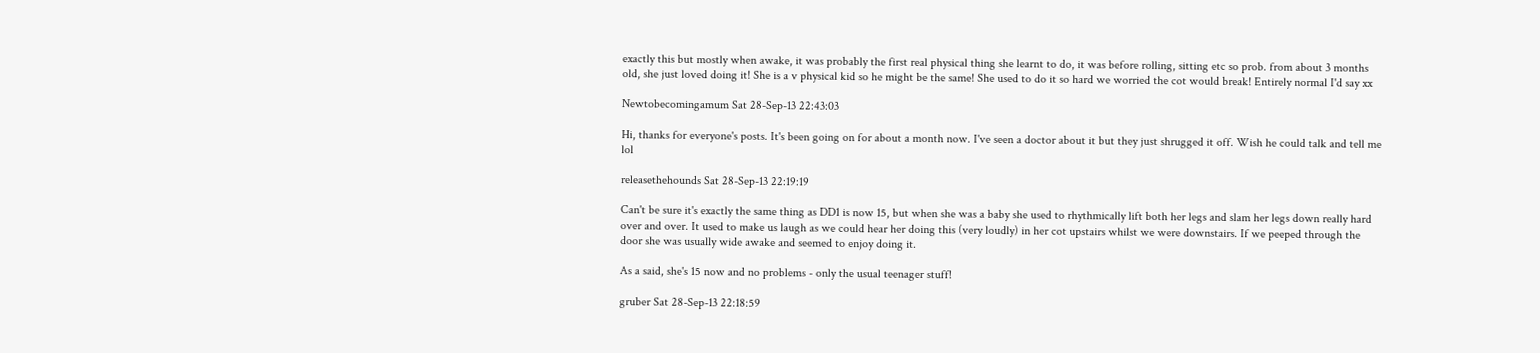exactly this but mostly when awake, it was probably the first real physical thing she learnt to do, it was before rolling, sitting etc so prob. from about 3 months old, she just loved doing it! She is a v physical kid so he might be the same! She used to do it so hard we worried the cot would break! Entirely normal I'd say xx

Newtobecomingamum Sat 28-Sep-13 22:43:03

Hi, thanks for everyone's posts. It's been going on for about a month now. I've seen a doctor about it but they just shrugged it off. Wish he could talk and tell me lol

releasethehounds Sat 28-Sep-13 22:19:19

Can't be sure it's exactly the same thing as DD1 is now 15, but when she was a baby she used to rhythmically lift both her legs and slam her legs down really hard over and over. It used to make us laugh as we could hear her doing this (very loudly) in her cot upstairs whilst we were downstairs. If we peeped through the door she was usually wide awake and seemed to enjoy doing it.

As a said, she's 15 now and no problems - only the usual teenager stuff!

gruber Sat 28-Sep-13 22:18:59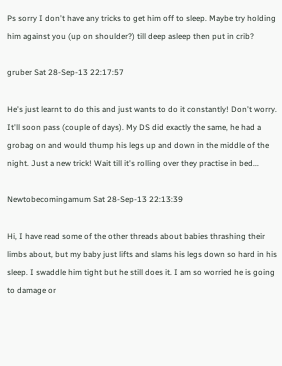Ps sorry I don't have any tricks to get him off to sleep. Maybe try holding him against you (up on shoulder?) till deep asleep then put in crib?

gruber Sat 28-Sep-13 22:17:57

He's just learnt to do this and just wants to do it constantly! Don't worry. It'll soon pass (couple of days). My DS did exactly the same, he had a grobag on and would thump his legs up and down in the middle of the night. Just a new trick! Wait till it's rolling over they practise in bed...

Newtobecomingamum Sat 28-Sep-13 22:13:39

Hi, I have read some of the other threads about babies thrashing their limbs about, but my baby just lifts and slams his legs down so hard in his sleep. I swaddle him tight but he still does it. I am so worried he is going to damage or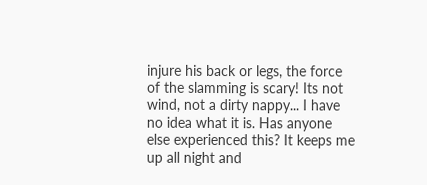injure his back or legs, the force of the slamming is scary! Its not wind, not a dirty nappy... I have no idea what it is. Has anyone else experienced this? It keeps me up all night and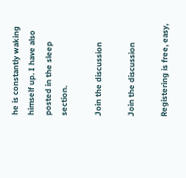he is constantly waking himself up. I have also posted in the sleep section.

Join the discussion

Join the discussion

Registering is free, easy,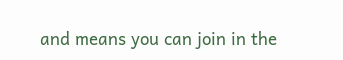and means you can join in the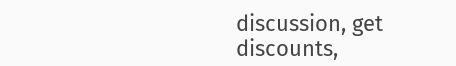discussion, get discounts,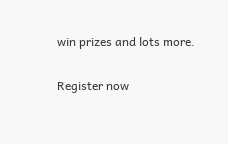win prizes and lots more.

Register now